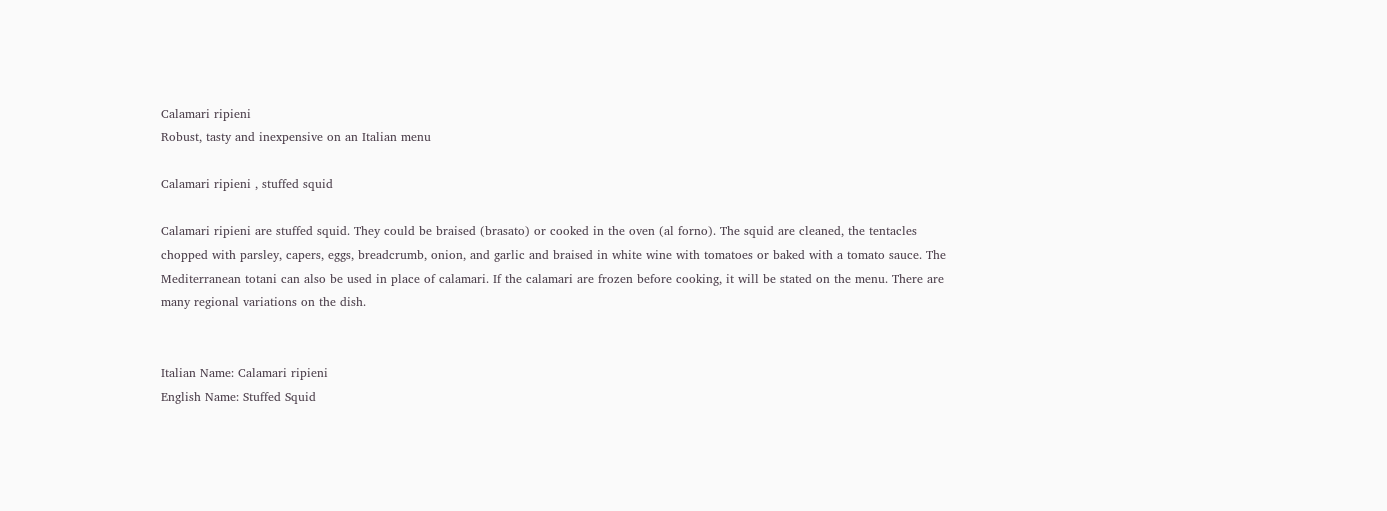Calamari ripieni
Robust, tasty and inexpensive on an Italian menu

Calamari ripieni , stuffed squid

Calamari ripieni are stuffed squid. They could be braised (brasato) or cooked in the oven (al forno). The squid are cleaned, the tentacles chopped with parsley, capers, eggs, breadcrumb, onion, and garlic and braised in white wine with tomatoes or baked with a tomato sauce. The Mediterranean totani can also be used in place of calamari. If the calamari are frozen before cooking, it will be stated on the menu. There are many regional variations on the dish.


Italian Name: Calamari ripieni
English Name: Stuffed Squid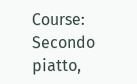Course: Secondo piatto,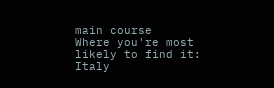main course
Where you're most likely to find it: Italy